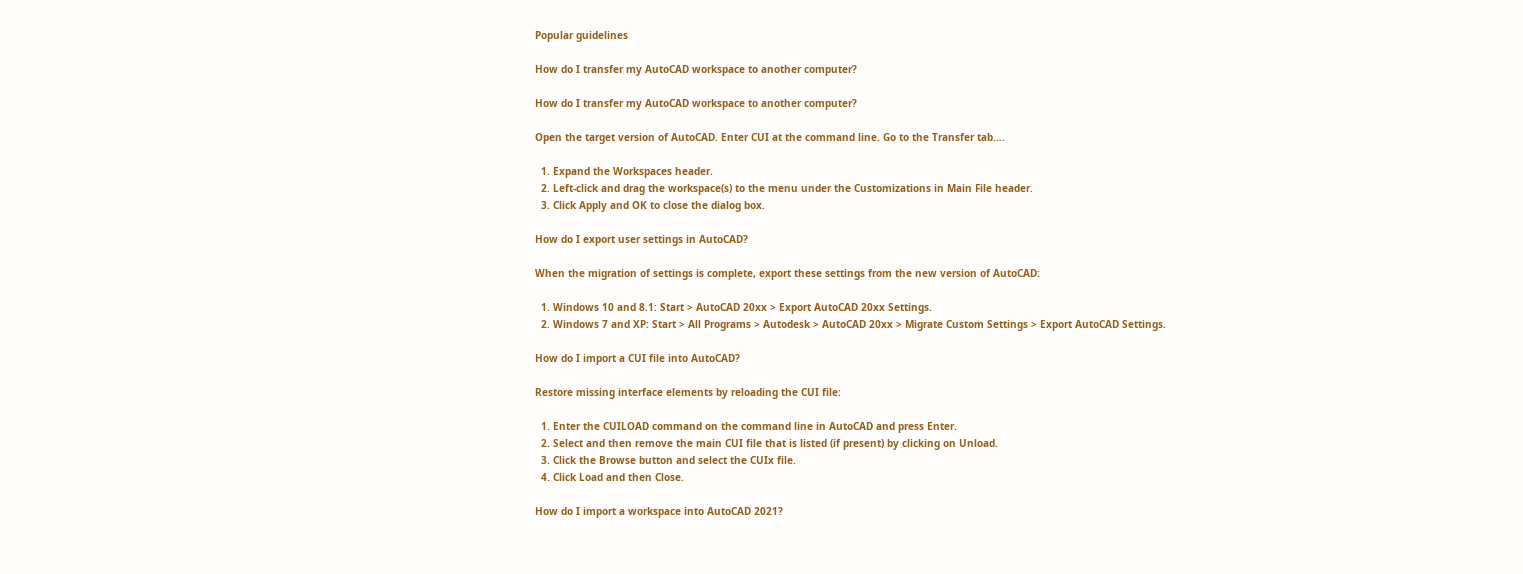Popular guidelines

How do I transfer my AutoCAD workspace to another computer?

How do I transfer my AutoCAD workspace to another computer?

Open the target version of AutoCAD. Enter CUI at the command line. Go to the Transfer tab….

  1. Expand the Workspaces header.
  2. Left-click and drag the workspace(s) to the menu under the Customizations in Main File header.
  3. Click Apply and OK to close the dialog box.

How do I export user settings in AutoCAD?

When the migration of settings is complete, export these settings from the new version of AutoCAD:

  1. Windows 10 and 8.1: Start > AutoCAD 20xx > Export AutoCAD 20xx Settings.
  2. Windows 7 and XP: Start > All Programs > Autodesk > AutoCAD 20xx > Migrate Custom Settings > Export AutoCAD Settings.

How do I import a CUI file into AutoCAD?

Restore missing interface elements by reloading the CUI file:

  1. Enter the CUILOAD command on the command line in AutoCAD and press Enter.
  2. Select and then remove the main CUI file that is listed (if present) by clicking on Unload.
  3. Click the Browse button and select the CUIx file.
  4. Click Load and then Close.

How do I import a workspace into AutoCAD 2021?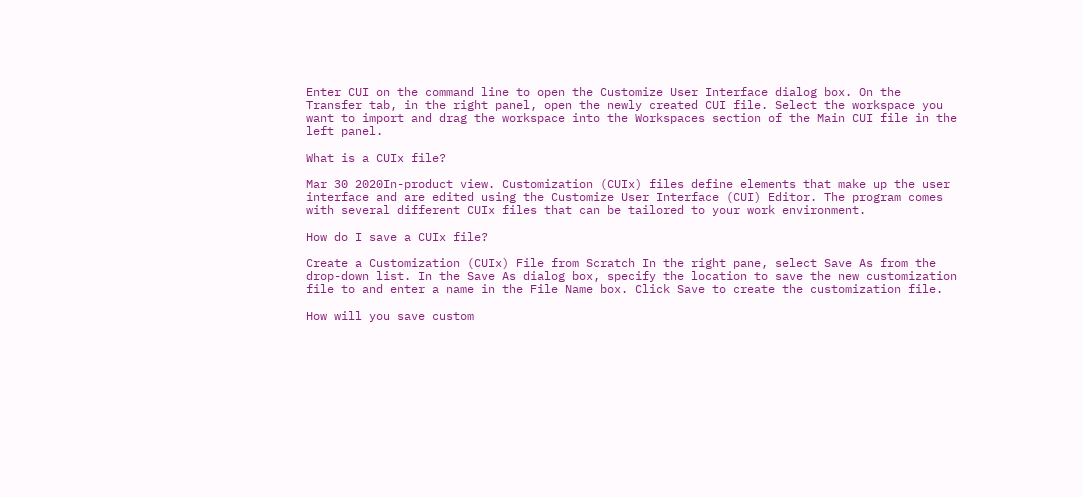Enter CUI on the command line to open the Customize User Interface dialog box. On the Transfer tab, in the right panel, open the newly created CUI file. Select the workspace you want to import and drag the workspace into the Workspaces section of the Main CUI file in the left panel.

What is a CUIx file?

Mar 30 2020In-product view. Customization (CUIx) files define elements that make up the user interface and are edited using the Customize User Interface (CUI) Editor. The program comes with several different CUIx files that can be tailored to your work environment.

How do I save a CUIx file?

Create a Customization (CUIx) File from Scratch In the right pane, select Save As from the drop-down list. In the Save As dialog box, specify the location to save the new customization file to and enter a name in the File Name box. Click Save to create the customization file.

How will you save custom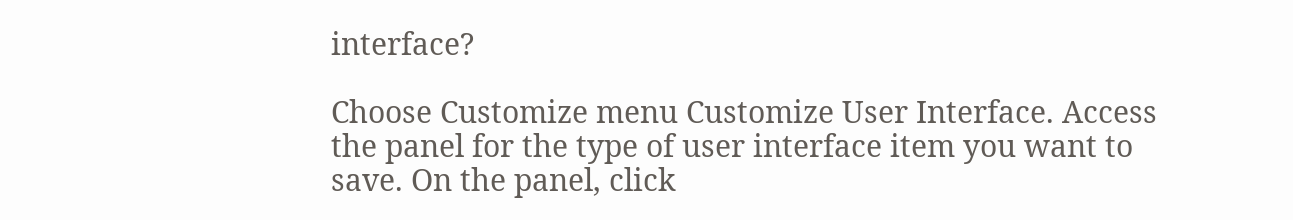interface?

Choose Customize menu Customize User Interface. Access the panel for the type of user interface item you want to save. On the panel, click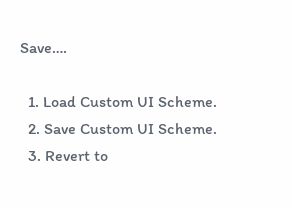Save….

  1. Load Custom UI Scheme.
  2. Save Custom UI Scheme.
  3. Revert to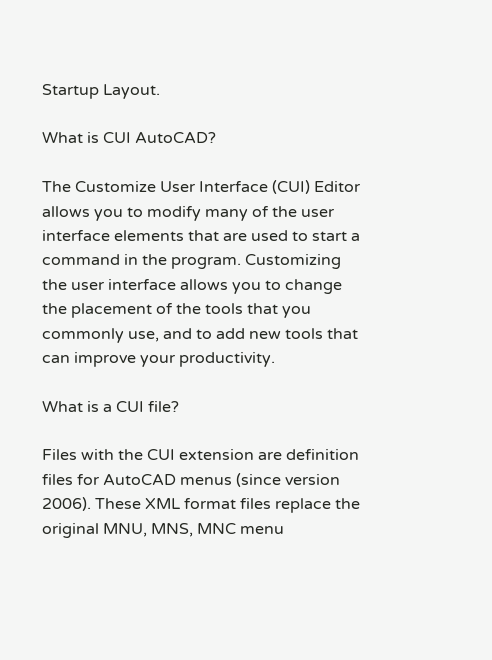Startup Layout.

What is CUI AutoCAD?

The Customize User Interface (CUI) Editor allows you to modify many of the user interface elements that are used to start a command in the program. Customizing the user interface allows you to change the placement of the tools that you commonly use, and to add new tools that can improve your productivity.

What is a CUI file?

Files with the CUI extension are definition files for AutoCAD menus (since version 2006). These XML format files replace the original MNU, MNS, MNC menu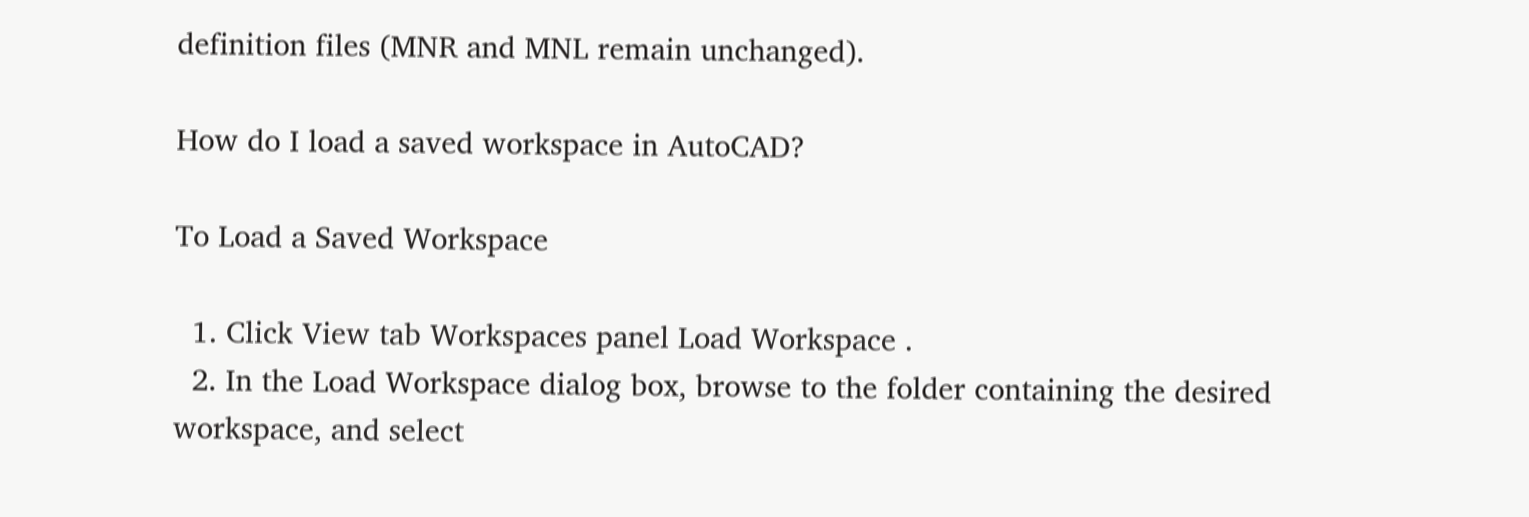definition files (MNR and MNL remain unchanged).

How do I load a saved workspace in AutoCAD?

To Load a Saved Workspace

  1. Click View tab Workspaces panel Load Workspace .
  2. In the Load Workspace dialog box, browse to the folder containing the desired workspace, and select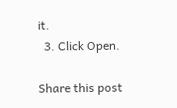it.
  3. Click Open.

Share this post